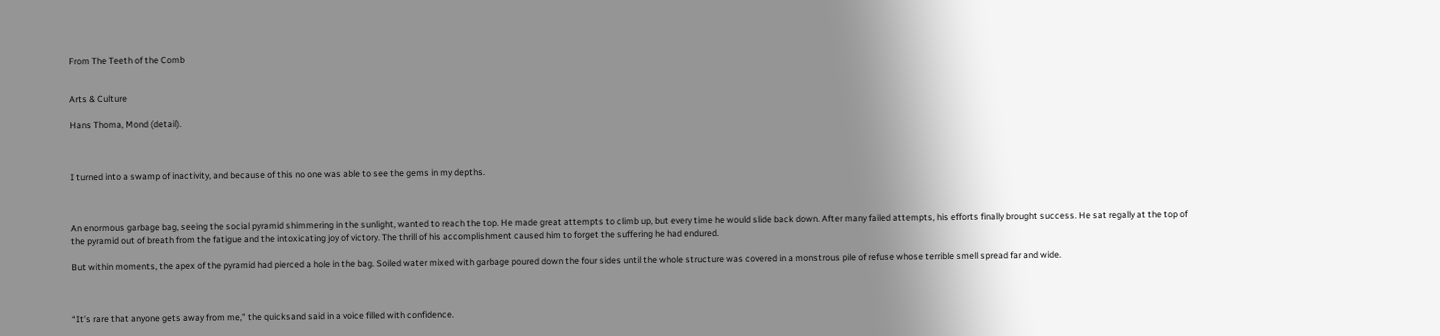From The Teeth of the Comb


Arts & Culture

Hans Thoma, Mond (detail).



I turned into a swamp of inactivity, and because of this no one was able to see the gems in my depths.



An enormous garbage bag, seeing the social pyramid shimmering in the sunlight, wanted to reach the top. He made great attempts to climb up, but every time he would slide back down. After many failed attempts, his efforts finally brought success. He sat regally at the top of the pyramid out of breath from the fatigue and the intoxicating joy of victory. The thrill of his accomplishment caused him to forget the suffering he had endured.

But within moments, the apex of the pyramid had pierced a hole in the bag. Soiled water mixed with garbage poured down the four sides until the whole structure was covered in a monstrous pile of refuse whose terrible smell spread far and wide.



“It’s rare that anyone gets away from me,” the quicksand said in a voice filled with confidence.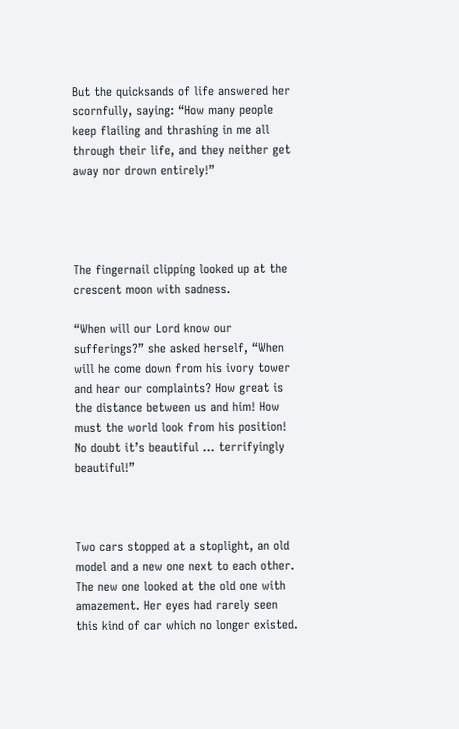But the quicksands of life answered her scornfully, saying: “How many people keep flailing and thrashing in me all through their life, and they neither get away nor drown entirely!”




The fingernail clipping looked up at the crescent moon with sadness.

“When will our Lord know our sufferings?” she asked herself, “When will he come down from his ivory tower and hear our complaints? How great is the distance between us and him! How must the world look from his position! No doubt it’s beautiful … terrifyingly beautiful!”



Two cars stopped at a stoplight, an old model and a new one next to each other. The new one looked at the old one with amazement. Her eyes had rarely seen this kind of car which no longer existed.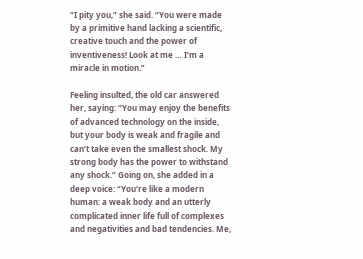“I pity you,” she said. “You were made by a primitive hand lacking a scientific, creative touch and the power of inventiveness! Look at me … I’m a miracle in motion.”

Feeling insulted, the old car answered her, saying: “You may enjoy the benefits of advanced technology on the inside, but your body is weak and fragile and can’t take even the smallest shock. My strong body has the power to withstand any shock.” Going on, she added in a deep voice: “You’re like a modern human: a weak body and an utterly complicated inner life full of complexes and negativities and bad tendencies. Me,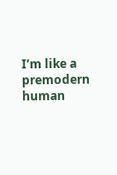I’m like a premodern human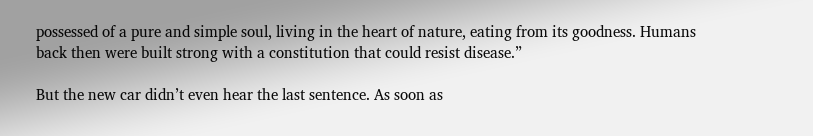possessed of a pure and simple soul, living in the heart of nature, eating from its goodness. Humans back then were built strong with a constitution that could resist disease.”

But the new car didn’t even hear the last sentence. As soon as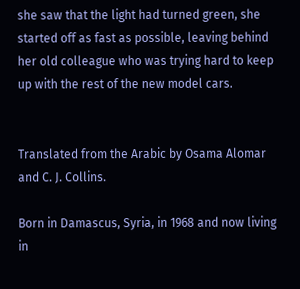she saw that the light had turned green, she started off as fast as possible, leaving behind her old colleague who was trying hard to keep up with the rest of the new model cars.


Translated from the Arabic by Osama Alomar and C. J. Collins.

Born in Damascus, Syria, in 1968 and now living in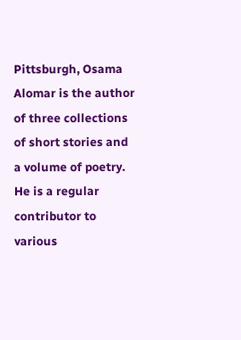Pittsburgh, Osama Alomar is the author of three collections of short stories and a volume of poetry. He is a regular contributor to various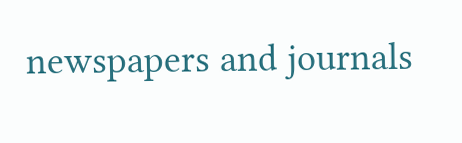newspapers and journals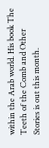within the Arab world. His book The Teeth of the Comb and Other Stories is out this month.